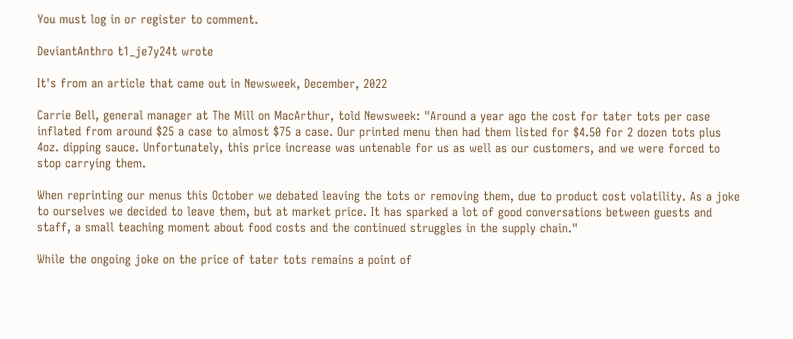You must log in or register to comment.

DeviantAnthro t1_je7y24t wrote

It's from an article that came out in Newsweek, December, 2022

Carrie Bell, general manager at The Mill on MacArthur, told Newsweek: "Around a year ago the cost for tater tots per case inflated from around $25 a case to almost $75 a case. Our printed menu then had them listed for $4.50 for 2 dozen tots plus 4oz. dipping sauce. Unfortunately, this price increase was untenable for us as well as our customers, and we were forced to stop carrying them.

When reprinting our menus this October we debated leaving the tots or removing them, due to product cost volatility. As a joke to ourselves we decided to leave them, but at market price. It has sparked a lot of good conversations between guests and staff, a small teaching moment about food costs and the continued struggles in the supply chain."

While the ongoing joke on the price of tater tots remains a point of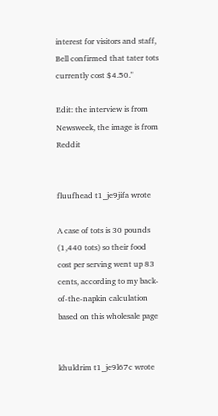interest for visitors and staff, Bell confirmed that tater tots currently cost $4.50."

Edit: the interview is from Newsweek, the image is from Reddit


fluufhead t1_je9jifa wrote

A case of tots is 30 pounds (1,440 tots) so their food cost per serving went up 83 cents, according to my back-of-the-napkin calculation based on this wholesale page


khuldrim t1_je9l67c wrote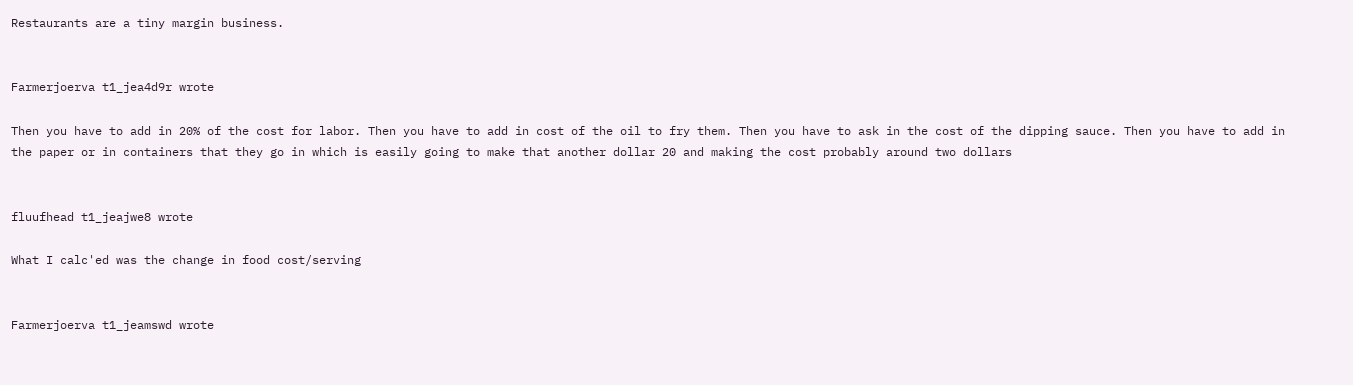Restaurants are a tiny margin business.


Farmerjoerva t1_jea4d9r wrote

Then you have to add in 20% of the cost for labor. Then you have to add in cost of the oil to fry them. Then you have to ask in the cost of the dipping sauce. Then you have to add in the paper or in containers that they go in which is easily going to make that another dollar 20 and making the cost probably around two dollars


fluufhead t1_jeajwe8 wrote

What I calc'ed was the change in food cost/serving


Farmerjoerva t1_jeamswd wrote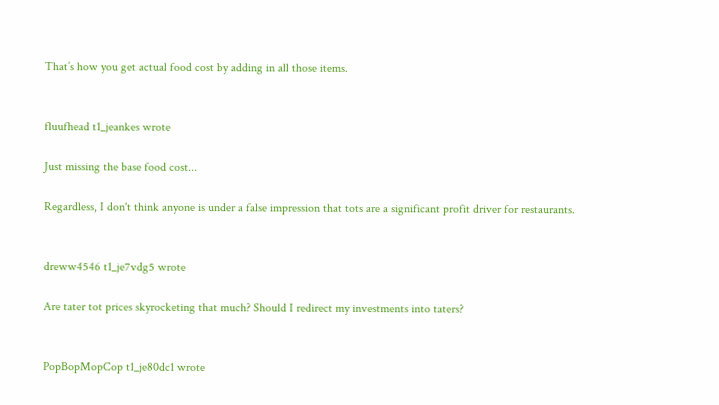That’s how you get actual food cost by adding in all those items.


fluufhead t1_jeankes wrote

Just missing the base food cost...

Regardless, I don't think anyone is under a false impression that tots are a significant profit driver for restaurants.


dreww4546 t1_je7vdg5 wrote

Are tater tot prices skyrocketing that much? Should I redirect my investments into taters?


PopBopMopCop t1_je80dc1 wrote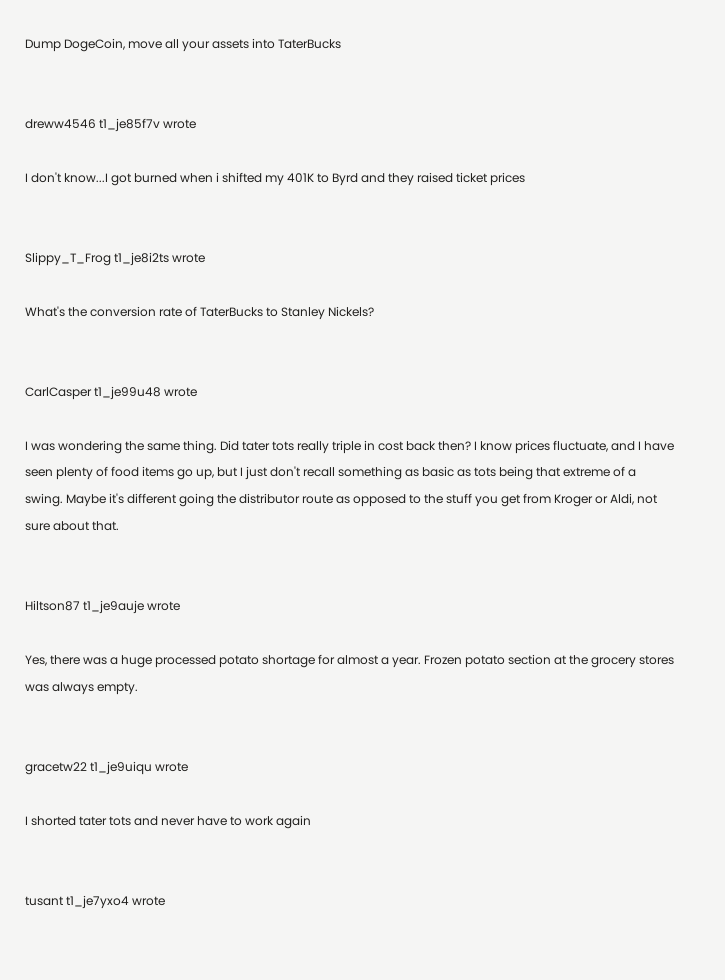Dump DogeCoin, move all your assets into TaterBucks


dreww4546 t1_je85f7v wrote

I don't know...I got burned when i shifted my 401K to Byrd and they raised ticket prices


Slippy_T_Frog t1_je8i2ts wrote

What's the conversion rate of TaterBucks to Stanley Nickels?


CarlCasper t1_je99u48 wrote

I was wondering the same thing. Did tater tots really triple in cost back then? I know prices fluctuate, and I have seen plenty of food items go up, but I just don't recall something as basic as tots being that extreme of a swing. Maybe it's different going the distributor route as opposed to the stuff you get from Kroger or Aldi, not sure about that.


Hiltson87 t1_je9auje wrote

Yes, there was a huge processed potato shortage for almost a year. Frozen potato section at the grocery stores was always empty.


gracetw22 t1_je9uiqu wrote

I shorted tater tots and never have to work again


tusant t1_je7yxo4 wrote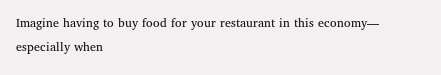Imagine having to buy food for your restaurant in this economy— especially when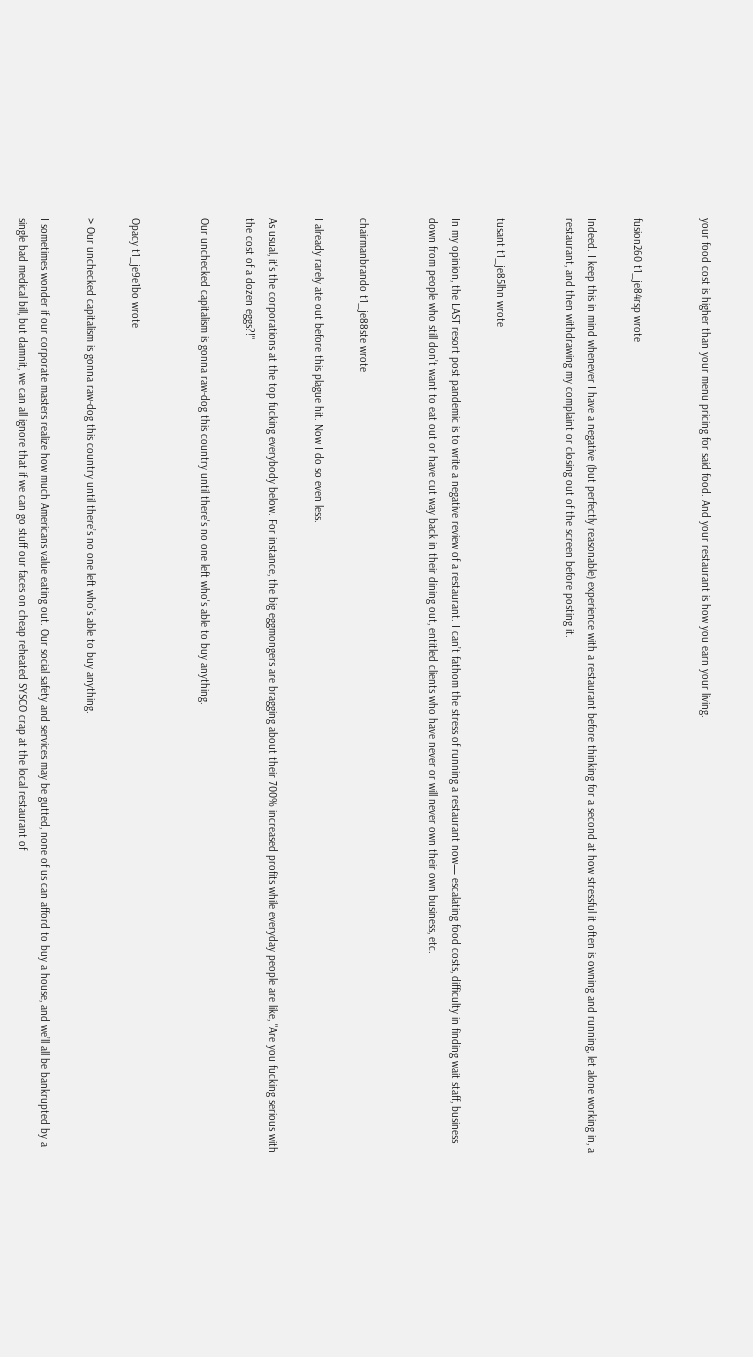your food cost is higher than your menu pricing for said food. And your restaurant is how you earn your living.


fusion260 t1_je84rsp wrote

Indeed. I keep this in mind whenever I have a negative (but perfectly reasonable) experience with a restaurant before thinking for a second at how stressful it often is owning and running, let alone working in, a restaurant, and then withdrawing my complaint or closing out of the screen before posting it.


tusant t1_je85lhn wrote

In my opinion, the LAST resort post pandemic is to write a negative review of a restaurant. I can’t fathom the stress of running a restaurant now— escalating food costs, difficulty in finding wait staff, business down from people who still don’t want to eat out or have cut way back in their dining out, entitled clients who have never or will never own their own business, etc.


chairmanbrando t1_je88ste wrote

I already rarely ate out before this plague hit. Now I do so even less.

As usual, it's the corporations at the top fucking everybody below. For instance, the big eggmongers are bragging about their 700% increased profits while everyday people are like, "Are you fucking serious with the cost of a dozen eggs?!"

Our unchecked capitalism is gonna raw-dog this country until there's no one left who's able to buy anything.


Opacy t1_je9e1bo wrote

> Our unchecked capitalism is gonna raw-dog this country until there’s no one left who’s able to buy anything.

I sometimes wonder if our corporate masters realize how much Americans value eating out. Our social safety and services may be gutted, none of us can afford to buy a house, and we’ll all be bankrupted by a single bad medical bill, but damnit, we can all ignore that if we can go stuff our faces on cheap reheated SYSCO crap at the local restaurant of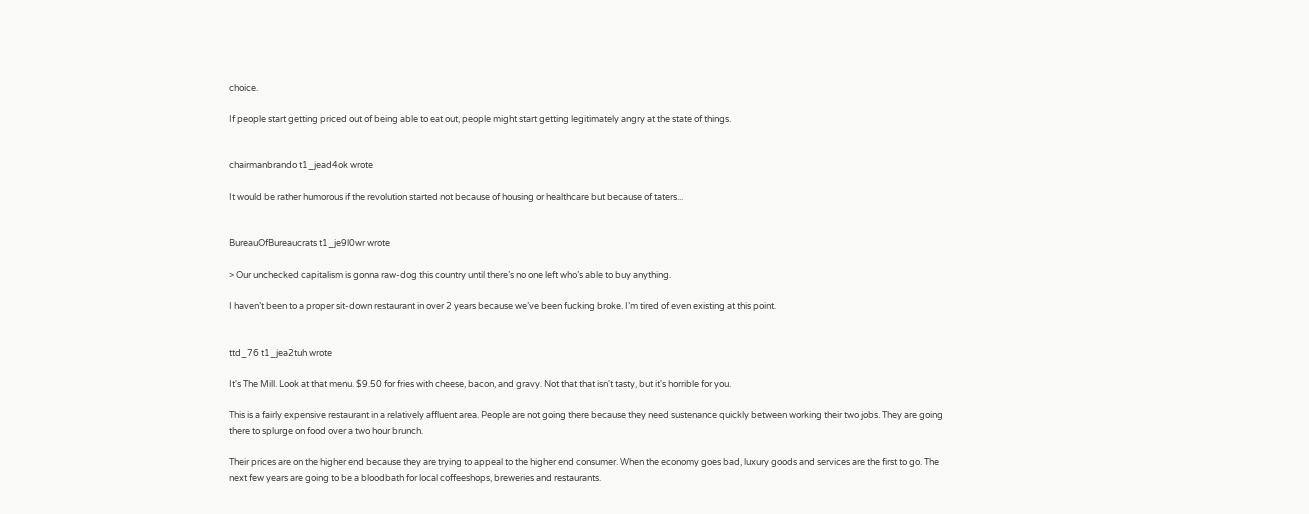choice.

If people start getting priced out of being able to eat out, people might start getting legitimately angry at the state of things.


chairmanbrando t1_jead4ok wrote

It would be rather humorous if the revolution started not because of housing or healthcare but because of taters...


BureauOfBureaucrats t1_je9l0wr wrote

> Our unchecked capitalism is gonna raw-dog this country until there’s no one left who’s able to buy anything.

I haven’t been to a proper sit-down restaurant in over 2 years because we’ve been fucking broke. I’m tired of even existing at this point.


ttd_76 t1_jea2tuh wrote

It's The Mill. Look at that menu. $9.50 for fries with cheese, bacon, and gravy. Not that that isn't tasty, but it's horrible for you.

This is a fairly expensive restaurant in a relatively affluent area. People are not going there because they need sustenance quickly between working their two jobs. They are going there to splurge on food over a two hour brunch.

Their prices are on the higher end because they are trying to appeal to the higher end consumer. When the economy goes bad, luxury goods and services are the first to go. The next few years are going to be a bloodbath for local coffeeshops, breweries and restaurants.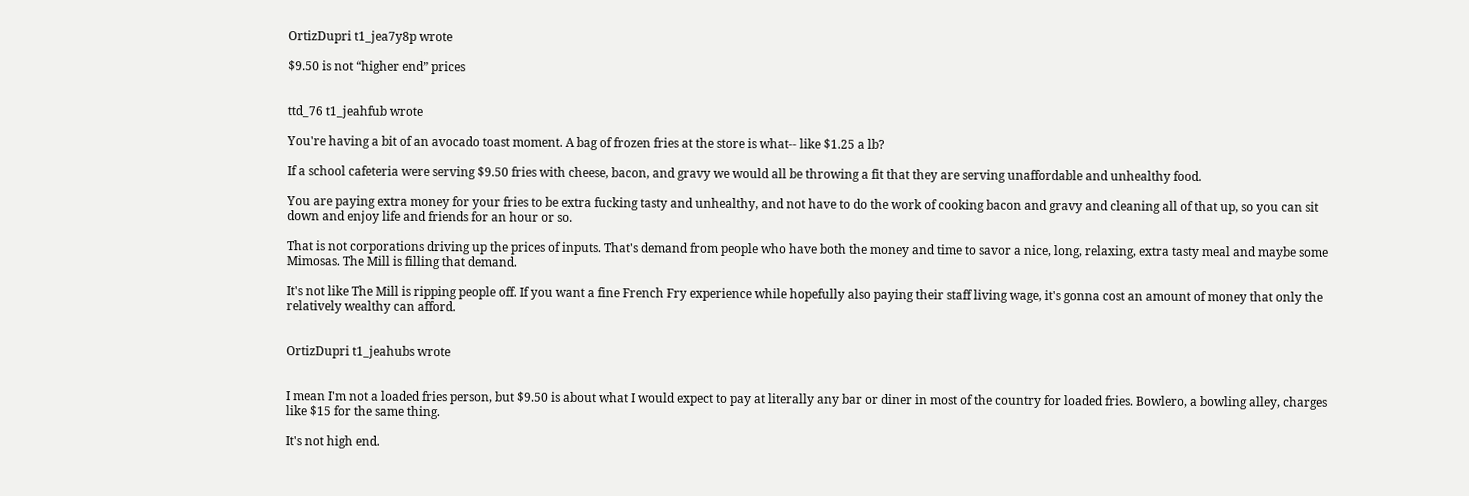OrtizDupri t1_jea7y8p wrote

$9.50 is not “higher end” prices


ttd_76 t1_jeahfub wrote

You're having a bit of an avocado toast moment. A bag of frozen fries at the store is what-- like $1.25 a lb?

If a school cafeteria were serving $9.50 fries with cheese, bacon, and gravy we would all be throwing a fit that they are serving unaffordable and unhealthy food.

You are paying extra money for your fries to be extra fucking tasty and unhealthy, and not have to do the work of cooking bacon and gravy and cleaning all of that up, so you can sit down and enjoy life and friends for an hour or so.

That is not corporations driving up the prices of inputs. That's demand from people who have both the money and time to savor a nice, long, relaxing, extra tasty meal and maybe some Mimosas. The Mill is filling that demand.

It's not like The Mill is ripping people off. If you want a fine French Fry experience while hopefully also paying their staff living wage, it's gonna cost an amount of money that only the relatively wealthy can afford.


OrtizDupri t1_jeahubs wrote


I mean I'm not a loaded fries person, but $9.50 is about what I would expect to pay at literally any bar or diner in most of the country for loaded fries. Bowlero, a bowling alley, charges like $15 for the same thing.

It's not high end.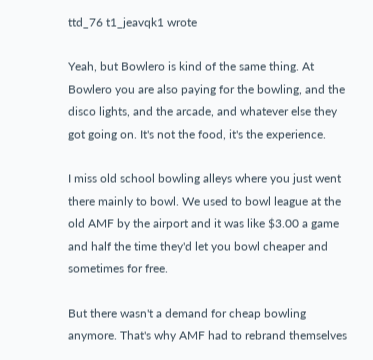ttd_76 t1_jeavqk1 wrote

Yeah, but Bowlero is kind of the same thing. At Bowlero you are also paying for the bowling, and the disco lights, and the arcade, and whatever else they got going on. It's not the food, it's the experience.

I miss old school bowling alleys where you just went there mainly to bowl. We used to bowl league at the old AMF by the airport and it was like $3.00 a game and half the time they'd let you bowl cheaper and sometimes for free.

But there wasn't a demand for cheap bowling anymore. That's why AMF had to rebrand themselves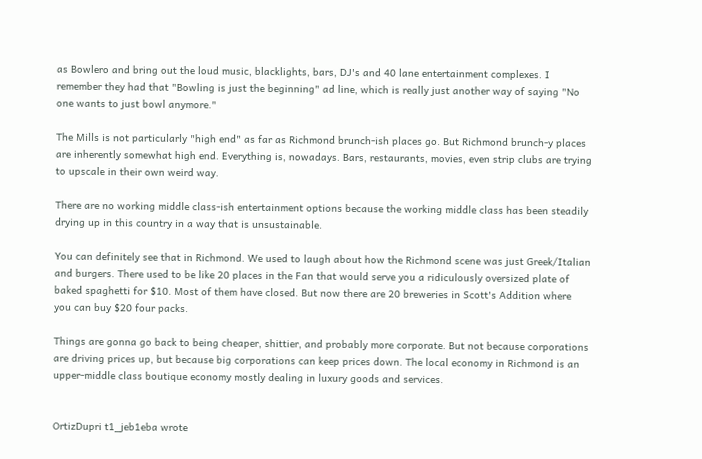as Bowlero and bring out the loud music, blacklights, bars, DJ's and 40 lane entertainment complexes. I remember they had that "Bowling is just the beginning" ad line, which is really just another way of saying "No one wants to just bowl anymore."

The Mills is not particularly "high end" as far as Richmond brunch-ish places go. But Richmond brunch-y places are inherently somewhat high end. Everything is, nowadays. Bars, restaurants, movies, even strip clubs are trying to upscale in their own weird way.

There are no working middle class-ish entertainment options because the working middle class has been steadily drying up in this country in a way that is unsustainable.

You can definitely see that in Richmond. We used to laugh about how the Richmond scene was just Greek/Italian and burgers. There used to be like 20 places in the Fan that would serve you a ridiculously oversized plate of baked spaghetti for $10. Most of them have closed. But now there are 20 breweries in Scott's Addition where you can buy $20 four packs.

Things are gonna go back to being cheaper, shittier, and probably more corporate. But not because corporations are driving prices up, but because big corporations can keep prices down. The local economy in Richmond is an upper-middle class boutique economy mostly dealing in luxury goods and services.


OrtizDupri t1_jeb1eba wrote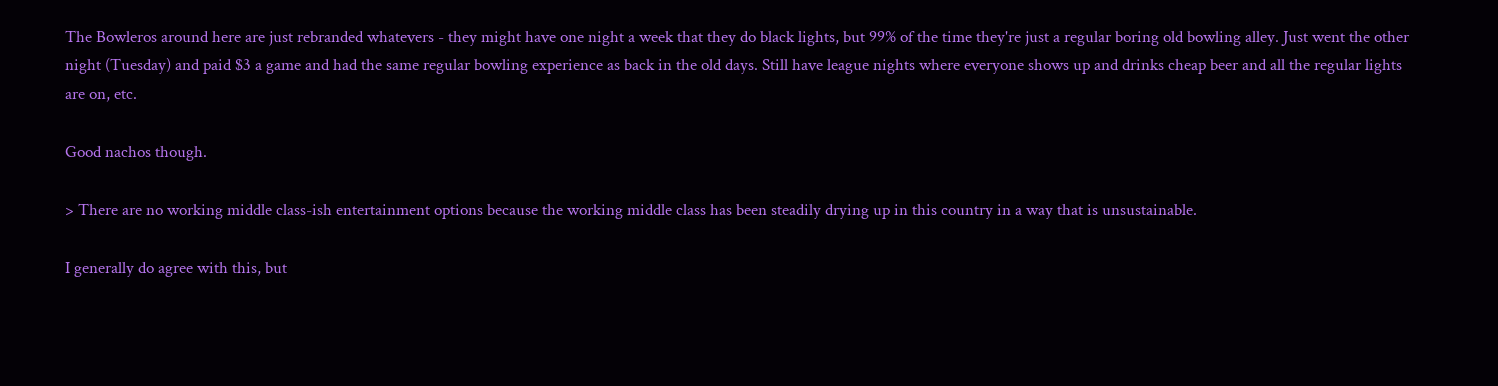The Bowleros around here are just rebranded whatevers - they might have one night a week that they do black lights, but 99% of the time they're just a regular boring old bowling alley. Just went the other night (Tuesday) and paid $3 a game and had the same regular bowling experience as back in the old days. Still have league nights where everyone shows up and drinks cheap beer and all the regular lights are on, etc.

Good nachos though.

> There are no working middle class-ish entertainment options because the working middle class has been steadily drying up in this country in a way that is unsustainable.

I generally do agree with this, but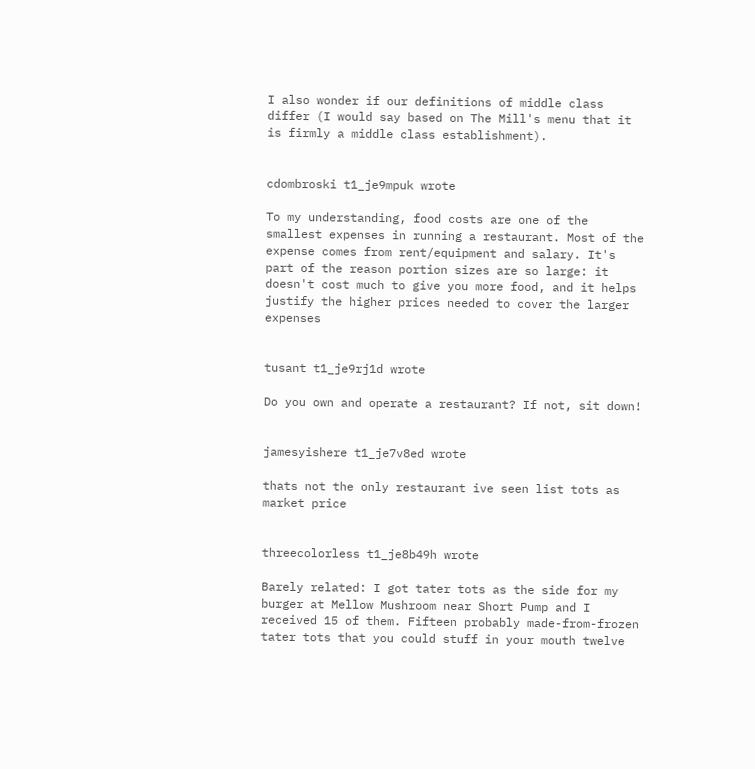I also wonder if our definitions of middle class differ (I would say based on The Mill's menu that it is firmly a middle class establishment).


cdombroski t1_je9mpuk wrote

To my understanding, food costs are one of the smallest expenses in running a restaurant. Most of the expense comes from rent/equipment and salary. It's part of the reason portion sizes are so large: it doesn't cost much to give you more food, and it helps justify the higher prices needed to cover the larger expenses


tusant t1_je9rj1d wrote

Do you own and operate a restaurant? If not, sit down!


jamesyishere t1_je7v8ed wrote

thats not the only restaurant ive seen list tots as market price


threecolorless t1_je8b49h wrote

Barely related: I got tater tots as the side for my burger at Mellow Mushroom near Short Pump and I received 15 of them. Fifteen probably made-from-frozen tater tots that you could stuff in your mouth twelve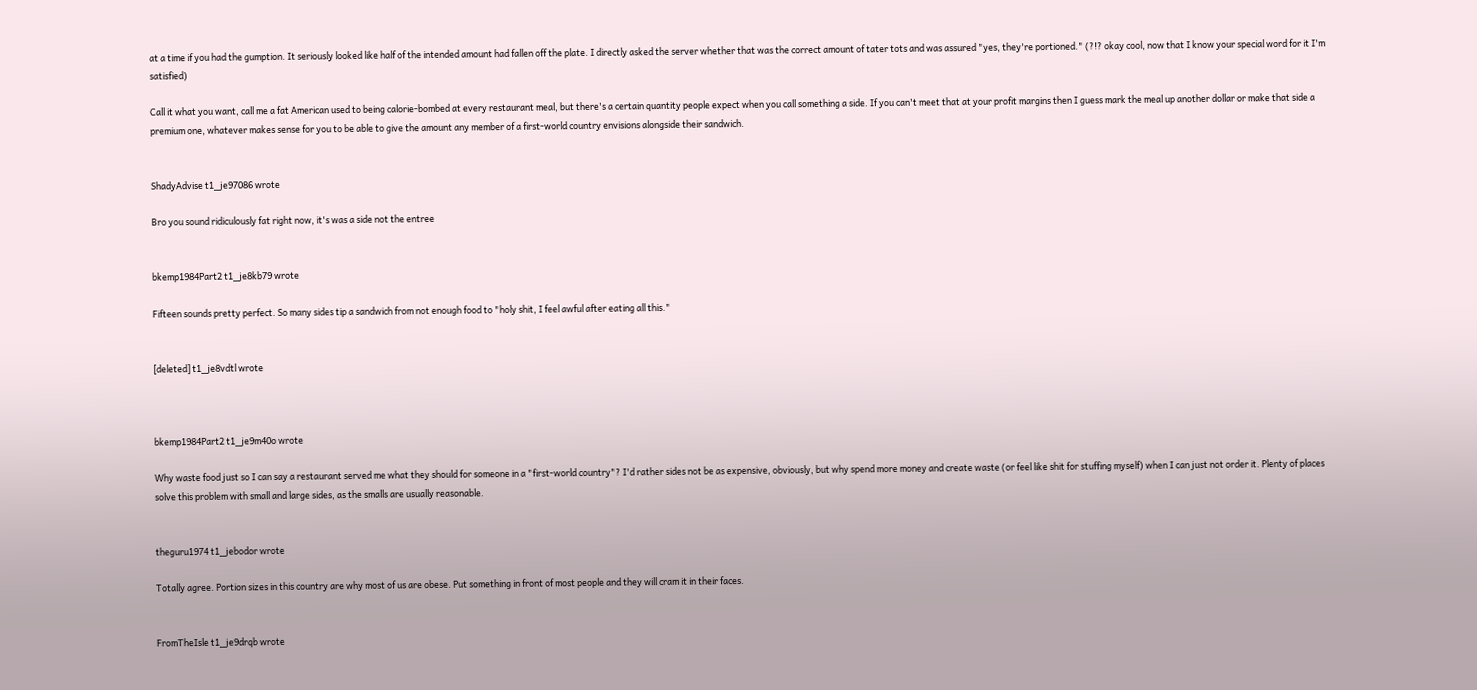at a time if you had the gumption. It seriously looked like half of the intended amount had fallen off the plate. I directly asked the server whether that was the correct amount of tater tots and was assured "yes, they're portioned." (?!? okay cool, now that I know your special word for it I'm satisfied)

Call it what you want, call me a fat American used to being calorie-bombed at every restaurant meal, but there's a certain quantity people expect when you call something a side. If you can't meet that at your profit margins then I guess mark the meal up another dollar or make that side a premium one, whatever makes sense for you to be able to give the amount any member of a first-world country envisions alongside their sandwich.


ShadyAdvise t1_je97086 wrote

Bro you sound ridiculously fat right now, it's was a side not the entree


bkemp1984Part2 t1_je8kb79 wrote

Fifteen sounds pretty perfect. So many sides tip a sandwich from not enough food to "holy shit, I feel awful after eating all this."


[deleted] t1_je8vdtl wrote



bkemp1984Part2 t1_je9m40o wrote

Why waste food just so I can say a restaurant served me what they should for someone in a "first-world country"? I'd rather sides not be as expensive, obviously, but why spend more money and create waste (or feel like shit for stuffing myself) when I can just not order it. Plenty of places solve this problem with small and large sides, as the smalls are usually reasonable.


theguru1974 t1_jebodor wrote

Totally agree. Portion sizes in this country are why most of us are obese. Put something in front of most people and they will cram it in their faces.


FromTheIsle t1_je9drqb wrote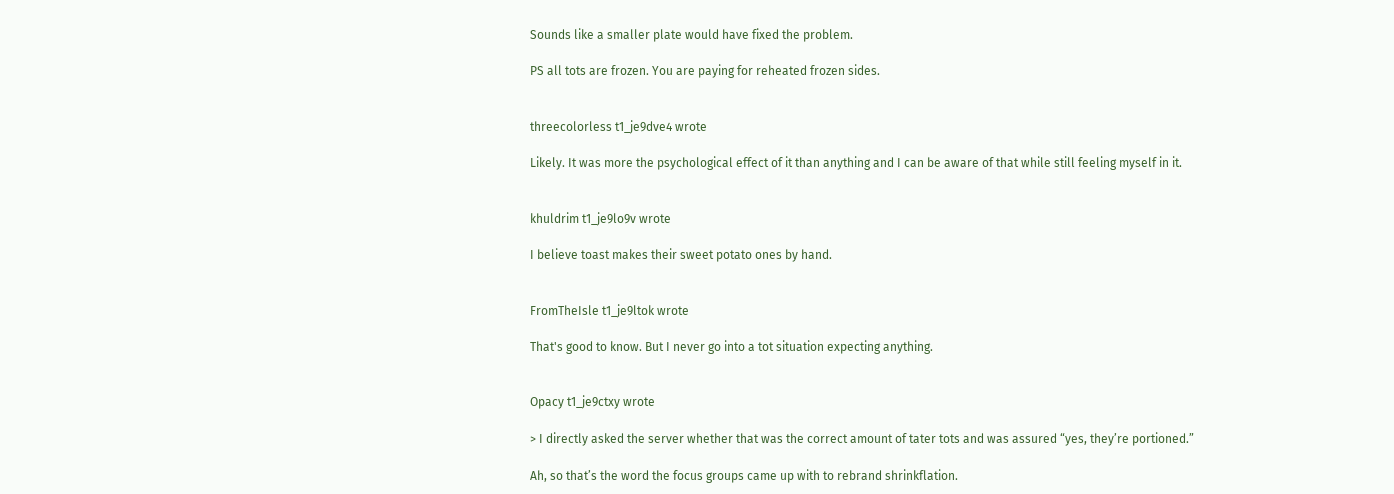Sounds like a smaller plate would have fixed the problem.

PS all tots are frozen. You are paying for reheated frozen sides.


threecolorless t1_je9dve4 wrote

Likely. It was more the psychological effect of it than anything and I can be aware of that while still feeling myself in it.


khuldrim t1_je9lo9v wrote

I believe toast makes their sweet potato ones by hand.


FromTheIsle t1_je9ltok wrote

That's good to know. But I never go into a tot situation expecting anything.


Opacy t1_je9ctxy wrote

> I directly asked the server whether that was the correct amount of tater tots and was assured “yes, they’re portioned.”

Ah, so that’s the word the focus groups came up with to rebrand shrinkflation.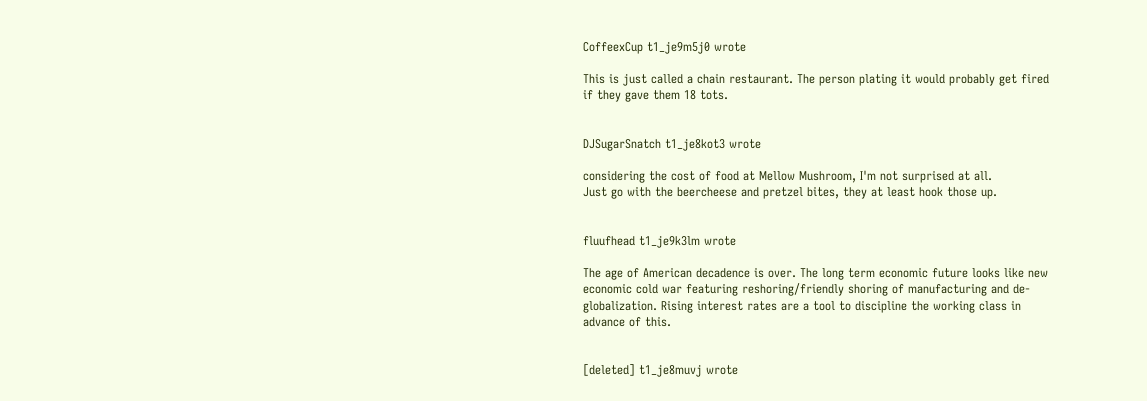CoffeexCup t1_je9m5j0 wrote

This is just called a chain restaurant. The person plating it would probably get fired if they gave them 18 tots.


DJSugarSnatch t1_je8kot3 wrote

considering the cost of food at Mellow Mushroom, I'm not surprised at all.
Just go with the beercheese and pretzel bites, they at least hook those up.


fluufhead t1_je9k3lm wrote

The age of American decadence is over. The long term economic future looks like new economic cold war featuring reshoring/friendly shoring of manufacturing and de-globalization. Rising interest rates are a tool to discipline the working class in advance of this.


[deleted] t1_je8muvj wrote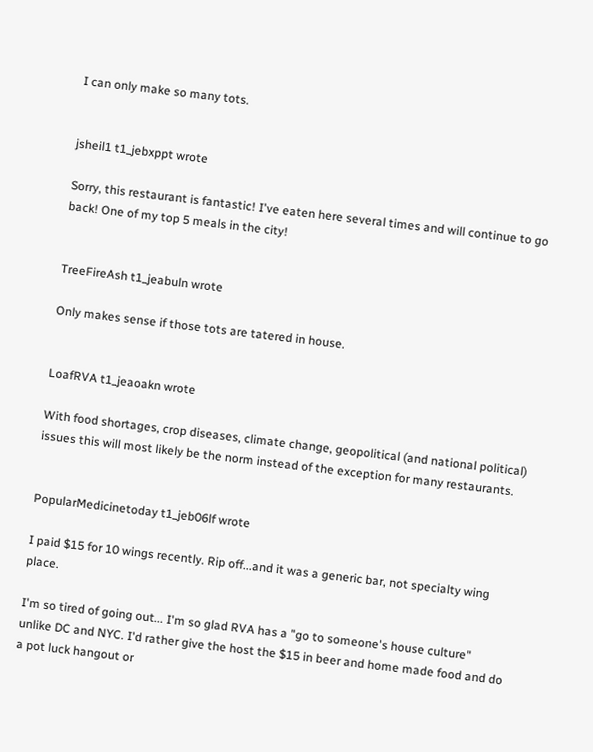I can only make so many tots.


jsheil1 t1_jebxppt wrote

Sorry, this restaurant is fantastic! I've eaten here several times and will continue to go back! One of my top 5 meals in the city!


TreeFireAsh t1_jeabuln wrote

Only makes sense if those tots are tatered in house.


LoafRVA t1_jeaoakn wrote

With food shortages, crop diseases, climate change, geopolitical (and national political) issues this will most likely be the norm instead of the exception for many restaurants.


PopularMedicinetoday t1_jeb06lf wrote

I paid $15 for 10 wings recently. Rip off...and it was a generic bar, not specialty wing place.

I'm so tired of going out... I'm so glad RVA has a "go to someone's house culture" unlike DC and NYC. I'd rather give the host the $15 in beer and home made food and do a pot luck hangout or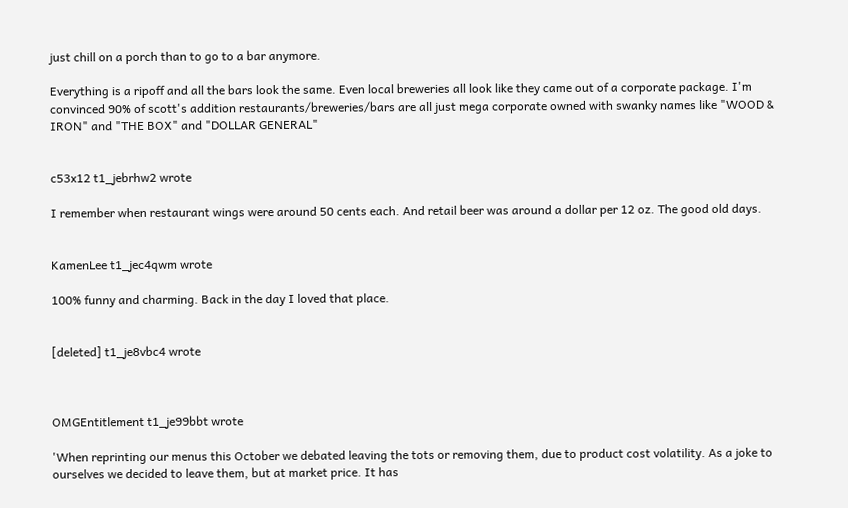just chill on a porch than to go to a bar anymore.

Everything is a ripoff and all the bars look the same. Even local breweries all look like they came out of a corporate package. I'm convinced 90% of scott's addition restaurants/breweries/bars are all just mega corporate owned with swanky names like "WOOD & IRON" and "THE BOX" and "DOLLAR GENERAL"


c53x12 t1_jebrhw2 wrote

I remember when restaurant wings were around 50 cents each. And retail beer was around a dollar per 12 oz. The good old days.


KamenLee t1_jec4qwm wrote

100% funny and charming. Back in the day I loved that place.


[deleted] t1_je8vbc4 wrote



OMGEntitlement t1_je99bbt wrote

'When reprinting our menus this October we debated leaving the tots or removing them, due to product cost volatility. As a joke to ourselves we decided to leave them, but at market price. It has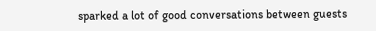sparked a lot of good conversations between guests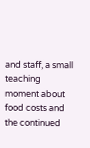and staff, a small teaching moment about food costs and the continued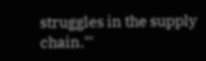struggles in the supply chain."'